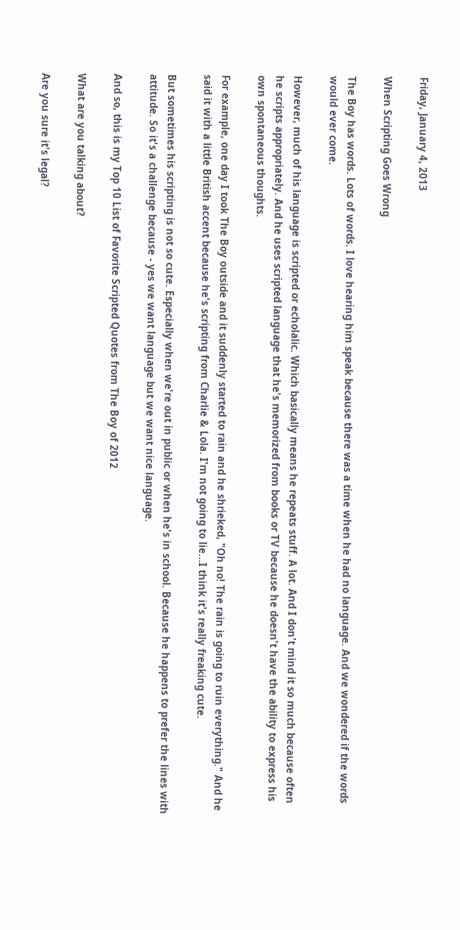Friday, January 4, 2013

When Scripting Goes Wrong

The Boy has words. Lots of words. I love hearing him speak because there was a time when he had no language. And we wondered if the words would ever come.

However, much of his language is scripted or echolalic. Which basically means he repeats stuff. A lot. And I don't mind it so much because often he scripts appropriately. And he uses scripted language that he's memorized from books or TV because he doesn't have the ability to express his own spontaneous thoughts.

For example, one day I took The Boy outside and it suddenly started to rain and he shrieked, "Oh no! The rain is going to ruin everything." And he said it with a little British accent because he's scripting from Charlie & Lola. I'm not going to lie...I think it's really freaking cute.

But sometimes his scripting is not so cute. Especially when we're out in public or when he's in school. Because he happens to prefer the lines with attitude. So it's a challenge because - yes we want language but we want nice language.

And so, this is my Top 10 List of Favorite Scripted Quotes from The Boy of 2012

What are you talking about?

Are you sure it's legal?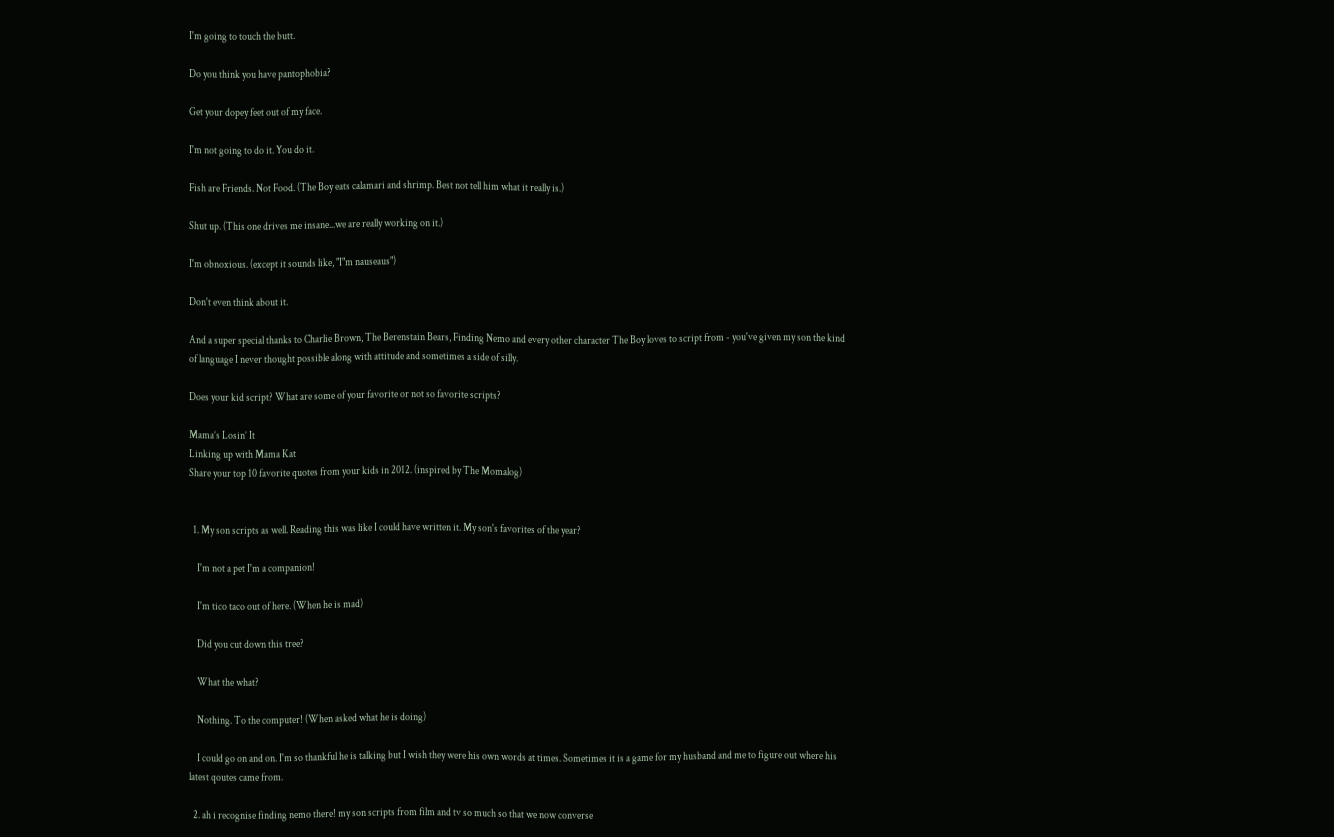I'm going to touch the butt.

Do you think you have pantophobia?

Get your dopey feet out of my face.

I'm not going to do it. You do it.

Fish are Friends. Not Food. (The Boy eats calamari and shrimp. Best not tell him what it really is.)

Shut up. (This one drives me insane...we are really working on it.)

I'm obnoxious. (except it sounds like, "I"m nauseaus")

Don't even think about it.

And a super special thanks to Charlie Brown, The Berenstain Bears, Finding Nemo and every other character The Boy loves to script from - you've given my son the kind of language I never thought possible along with attitude and sometimes a side of silly.

Does your kid script? What are some of your favorite or not so favorite scripts?

Mama’s Losin’ It
Linking up with Mama Kat
Share your top 10 favorite quotes from your kids in 2012. (inspired by The Momalog)


  1. My son scripts as well. Reading this was like I could have written it. My son's favorites of the year?

    I'm not a pet I'm a companion!

    I'm tico taco out of here. (When he is mad)

    Did you cut down this tree?

    What the what?

    Nothing. To the computer! (When asked what he is doing)

    I could go on and on. I'm so thankful he is talking but I wish they were his own words at times. Sometimes it is a game for my husband and me to figure out where his latest qoutes came from.

  2. ah i recognise finding nemo there! my son scripts from film and tv so much so that we now converse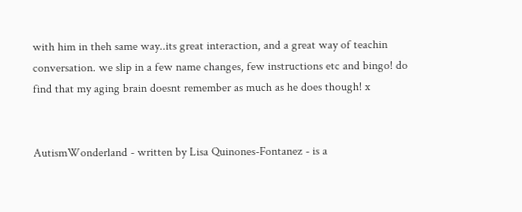with him in theh same way..its great interaction, and a great way of teachin conversation. we slip in a few name changes, few instructions etc and bingo! do find that my aging brain doesnt remember as much as he does though! x


AutismWonderland - written by Lisa Quinones-Fontanez - is a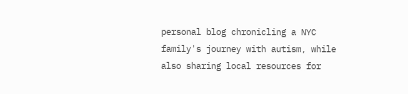personal blog chronicling a NYC family's journey with autism, while also sharing local resources for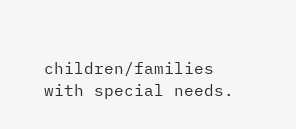children/families with special needs.